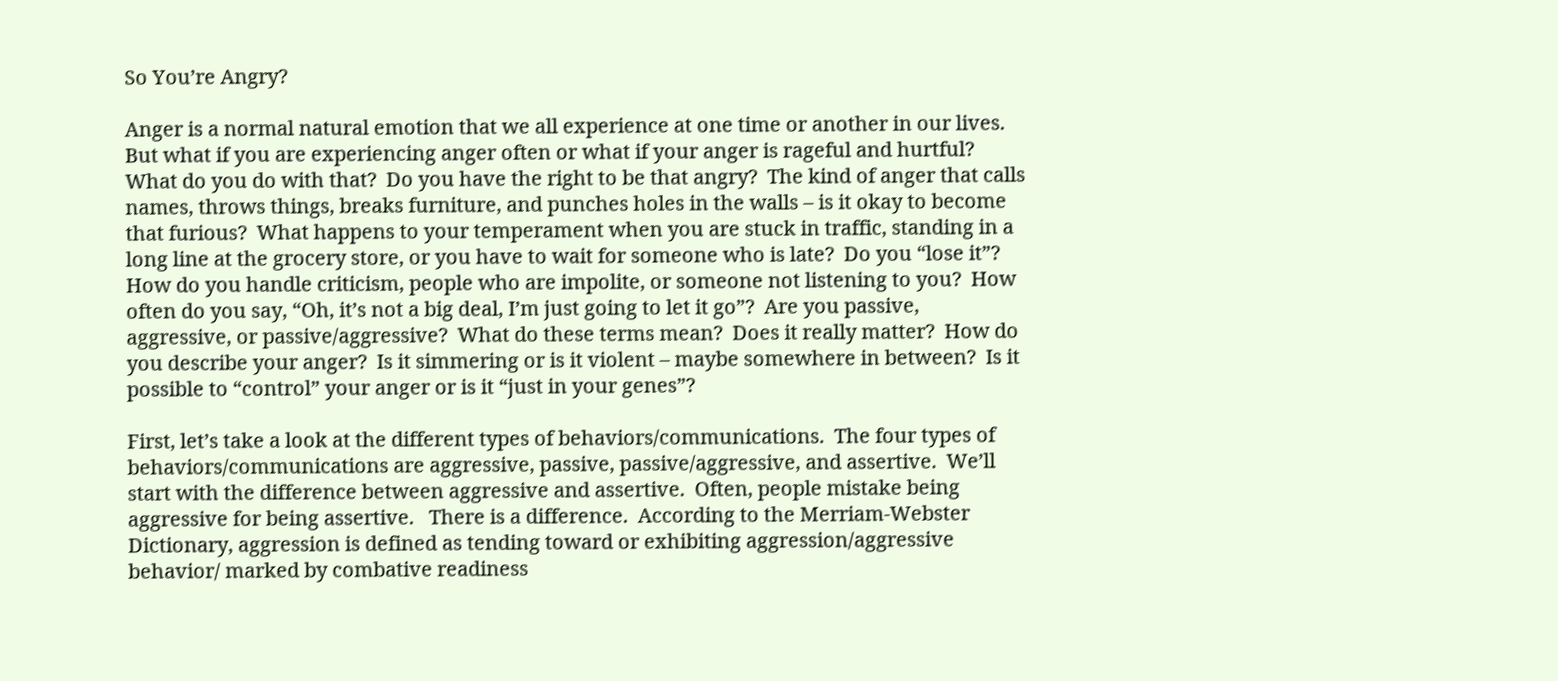So You’re Angry?

Anger is a normal natural emotion that we all experience at one time or another in our lives.  But what if you are experiencing anger often or what if your anger is rageful and hurtful?  What do you do with that?  Do you have the right to be that angry?  The kind of anger that calls names, throws things, breaks furniture, and punches holes in the walls – is it okay to become that furious?  What happens to your temperament when you are stuck in traffic, standing in a long line at the grocery store, or you have to wait for someone who is late?  Do you “lose it”?  How do you handle criticism, people who are impolite, or someone not listening to you?  How often do you say, “Oh, it’s not a big deal, I’m just going to let it go”?  Are you passive, aggressive, or passive/aggressive?  What do these terms mean?  Does it really matter?  How do you describe your anger?  Is it simmering or is it violent – maybe somewhere in between?  Is it possible to “control” your anger or is it “just in your genes”?

First, let’s take a look at the different types of behaviors/communications.  The four types of behaviors/communications are aggressive, passive, passive/aggressive, and assertive.  We’ll start with the difference between aggressive and assertive.  Often, people mistake being aggressive for being assertive.   There is a difference.  According to the Merriam-Webster Dictionary, aggression is defined as tending toward or exhibiting aggression/aggressive behavior/ marked by combative readiness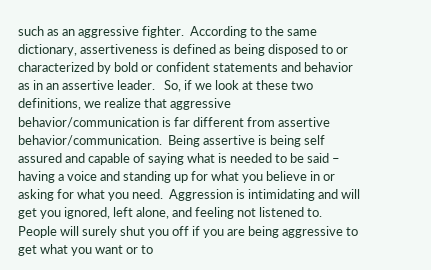such as an aggressive fighter.  According to the same dictionary, assertiveness is defined as being disposed to or characterized by bold or confident statements and behavior as in an assertive leader.   So, if we look at these two definitions, we realize that aggressive behavior/communication is far different from assertive behavior/communication.  Being assertive is being self assured and capable of saying what is needed to be said – having a voice and standing up for what you believe in or asking for what you need.  Aggression is intimidating and will get you ignored, left alone, and feeling not listened to.  People will surely shut you off if you are being aggressive to get what you want or to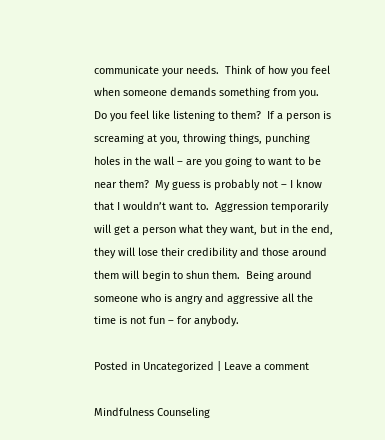communicate your needs.  Think of how you feel when someone demands something from you.  Do you feel like listening to them?  If a person is screaming at you, throwing things, punching holes in the wall – are you going to want to be near them?  My guess is probably not – I know that I wouldn’t want to.  Aggression temporarily will get a person what they want, but in the end, they will lose their credibility and those around them will begin to shun them.  Being around someone who is angry and aggressive all the time is not fun – for anybody.

Posted in Uncategorized | Leave a comment

Mindfulness Counseling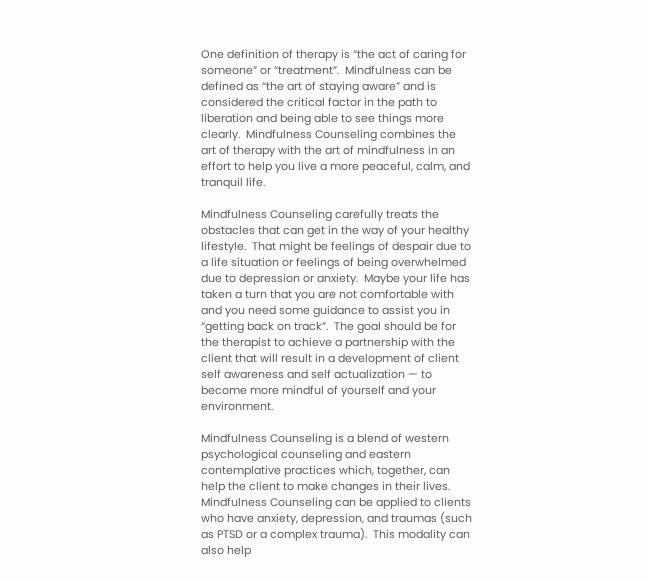One definition of therapy is “the act of caring for someone” or “treatment”.  Mindfulness can be defined as “the art of staying aware” and is considered the critical factor in the path to liberation and being able to see things more clearly.  Mindfulness Counseling combines the art of therapy with the art of mindfulness in an effort to help you live a more peaceful, calm, and tranquil life.

Mindfulness Counseling carefully treats the obstacles that can get in the way of your healthy lifestyle.  That might be feelings of despair due to a life situation or feelings of being overwhelmed due to depression or anxiety.  Maybe your life has taken a turn that you are not comfortable with and you need some guidance to assist you in “getting back on track”.  The goal should be for the therapist to achieve a partnership with the client that will result in a development of client self awareness and self actualization — to become more mindful of yourself and your environment.

Mindfulness Counseling is a blend of western psychological counseling and eastern contemplative practices which, together, can help the client to make changes in their lives.  Mindfulness Counseling can be applied to clients who have anxiety, depression, and traumas (such as PTSD or a complex trauma).  This modality can also help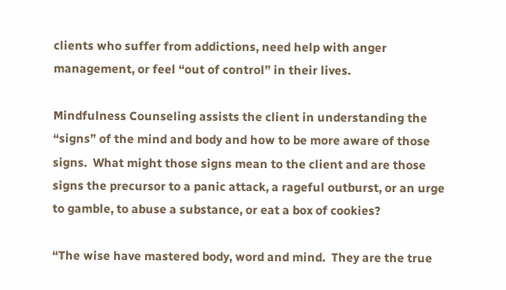clients who suffer from addictions, need help with anger management, or feel “out of control” in their lives.

Mindfulness Counseling assists the client in understanding the “signs” of the mind and body and how to be more aware of those signs.  What might those signs mean to the client and are those signs the precursor to a panic attack, a rageful outburst, or an urge to gamble, to abuse a substance, or eat a box of cookies?

“The wise have mastered body, word and mind.  They are the true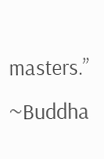masters.”  ~Buddha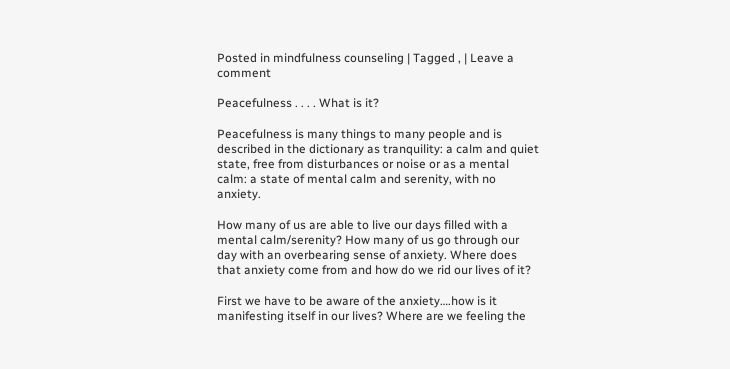Posted in mindfulness counseling | Tagged , | Leave a comment

Peacefulness . . . . What is it?

Peacefulness is many things to many people and is described in the dictionary as tranquility: a calm and quiet state, free from disturbances or noise or as a mental calm: a state of mental calm and serenity, with no anxiety.

How many of us are able to live our days filled with a mental calm/serenity? How many of us go through our day with an overbearing sense of anxiety. Where does that anxiety come from and how do we rid our lives of it?

First we have to be aware of the anxiety….how is it manifesting itself in our lives? Where are we feeling the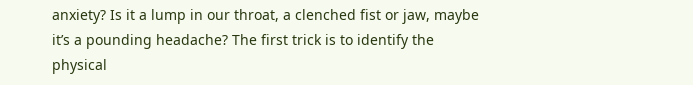anxiety? Is it a lump in our throat, a clenched fist or jaw, maybe it’s a pounding headache? The first trick is to identify the physical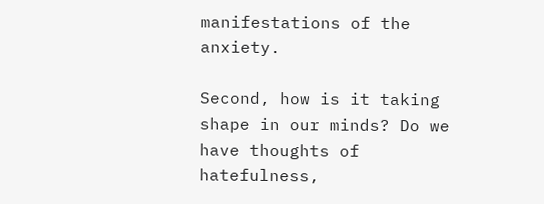manifestations of the anxiety.

Second, how is it taking shape in our minds? Do we have thoughts of hatefulness,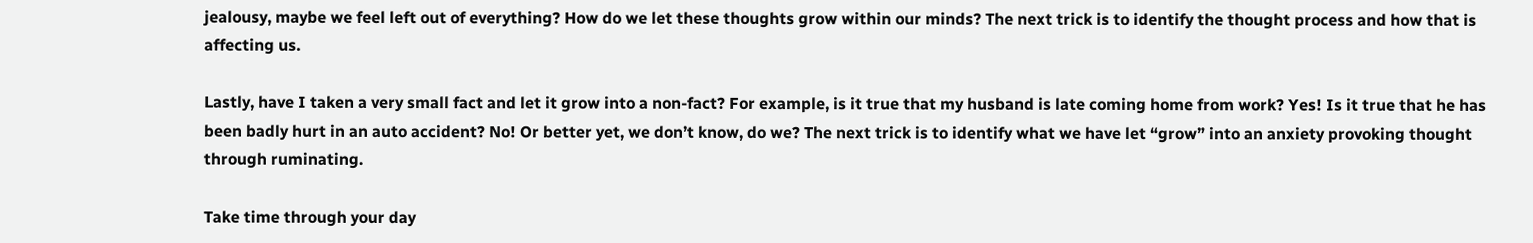jealousy, maybe we feel left out of everything? How do we let these thoughts grow within our minds? The next trick is to identify the thought process and how that is affecting us.

Lastly, have I taken a very small fact and let it grow into a non-fact? For example, is it true that my husband is late coming home from work? Yes! Is it true that he has been badly hurt in an auto accident? No! Or better yet, we don’t know, do we? The next trick is to identify what we have let “grow” into an anxiety provoking thought through ruminating.

Take time through your day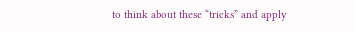to think about these “tricks” and apply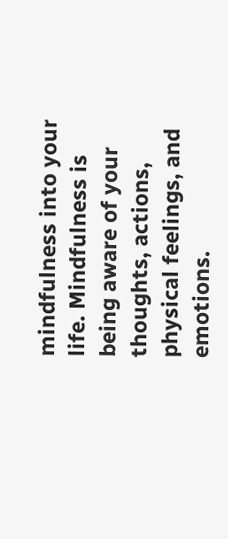mindfulness into your life. Mindfulness is being aware of your thoughts, actions, physical feelings, and emotions.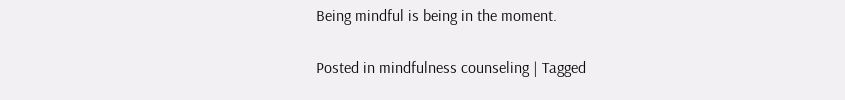Being mindful is being in the moment.

Posted in mindfulness counseling | Tagged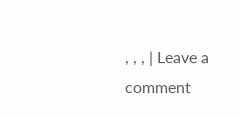, , , | Leave a comment